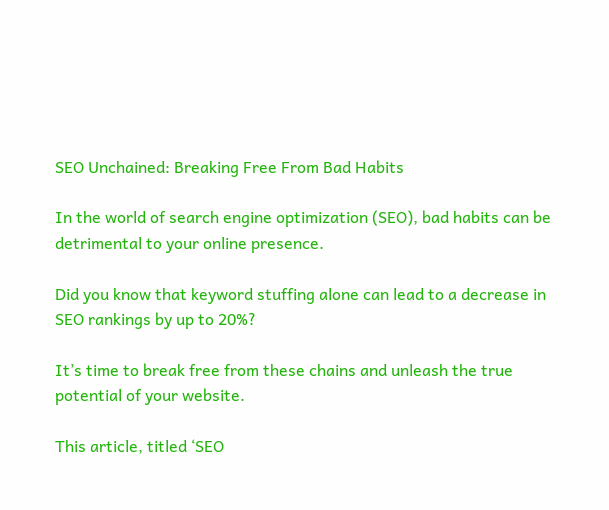SEO Unchained: Breaking Free From Bad Habits

In the world of search engine optimization (SEO), bad habits can be detrimental to your online presence.

Did you know that keyword stuffing alone can lead to a decrease in SEO rankings by up to 20%?

It’s time to break free from these chains and unleash the true potential of your website.

This article, titled ‘SEO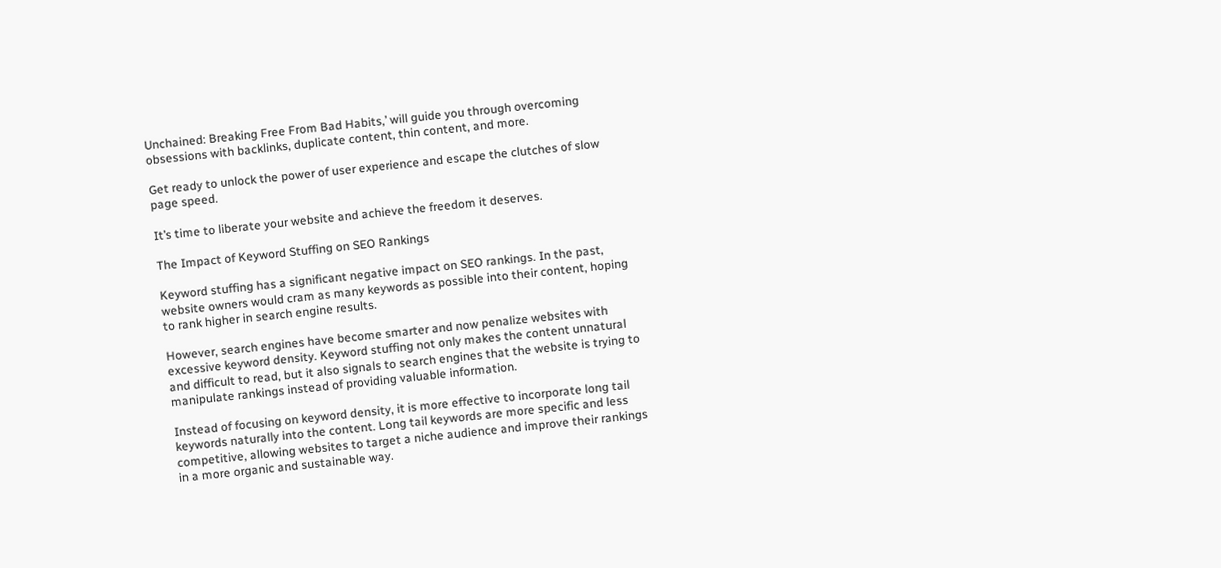Unchained: Breaking Free From Bad Habits,’ will guide you through overcoming obsessions with backlinks, duplicate content, thin content, and more.

Get ready to unlock the power of user experience and escape the clutches of slow page speed.

It’s time to liberate your website and achieve the freedom it deserves.

The Impact of Keyword Stuffing on SEO Rankings

Keyword stuffing has a significant negative impact on SEO rankings. In the past, website owners would cram as many keywords as possible into their content, hoping to rank higher in search engine results.

However, search engines have become smarter and now penalize websites with excessive keyword density. Keyword stuffing not only makes the content unnatural and difficult to read, but it also signals to search engines that the website is trying to manipulate rankings instead of providing valuable information.

Instead of focusing on keyword density, it is more effective to incorporate long tail keywords naturally into the content. Long tail keywords are more specific and less competitive, allowing websites to target a niche audience and improve their rankings in a more organic and sustainable way.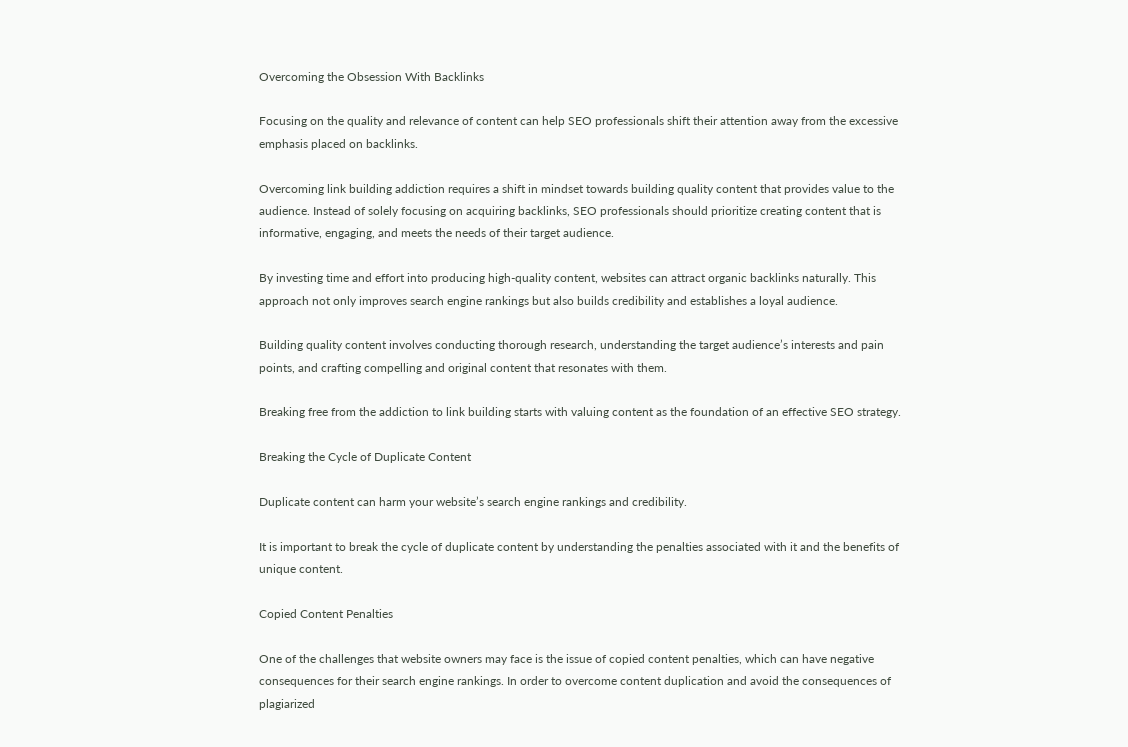Overcoming the Obsession With Backlinks

Focusing on the quality and relevance of content can help SEO professionals shift their attention away from the excessive emphasis placed on backlinks.

Overcoming link building addiction requires a shift in mindset towards building quality content that provides value to the audience. Instead of solely focusing on acquiring backlinks, SEO professionals should prioritize creating content that is informative, engaging, and meets the needs of their target audience.

By investing time and effort into producing high-quality content, websites can attract organic backlinks naturally. This approach not only improves search engine rankings but also builds credibility and establishes a loyal audience.

Building quality content involves conducting thorough research, understanding the target audience’s interests and pain points, and crafting compelling and original content that resonates with them.

Breaking free from the addiction to link building starts with valuing content as the foundation of an effective SEO strategy.

Breaking the Cycle of Duplicate Content

Duplicate content can harm your website’s search engine rankings and credibility.

It is important to break the cycle of duplicate content by understanding the penalties associated with it and the benefits of unique content.

Copied Content Penalties

One of the challenges that website owners may face is the issue of copied content penalties, which can have negative consequences for their search engine rankings. In order to overcome content duplication and avoid the consequences of plagiarized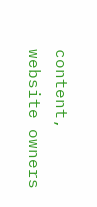content, website owners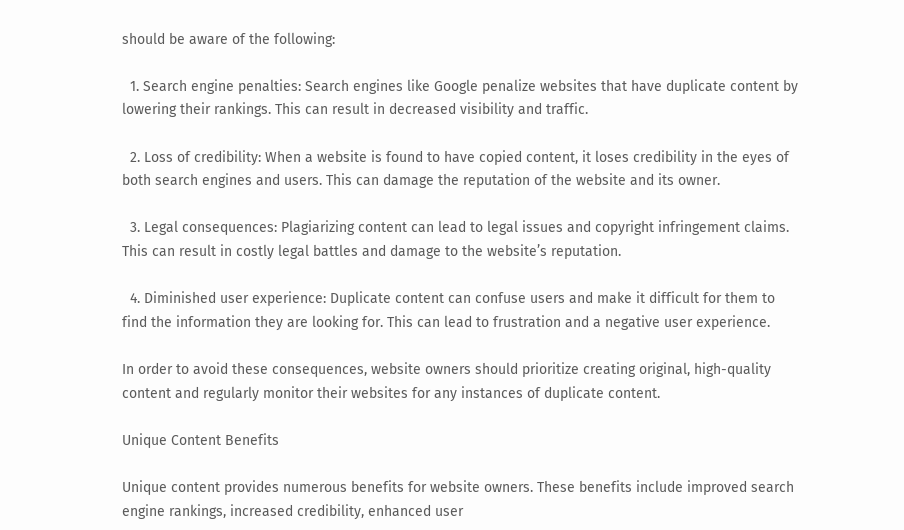should be aware of the following:

  1. Search engine penalties: Search engines like Google penalize websites that have duplicate content by lowering their rankings. This can result in decreased visibility and traffic.

  2. Loss of credibility: When a website is found to have copied content, it loses credibility in the eyes of both search engines and users. This can damage the reputation of the website and its owner.

  3. Legal consequences: Plagiarizing content can lead to legal issues and copyright infringement claims. This can result in costly legal battles and damage to the website’s reputation.

  4. Diminished user experience: Duplicate content can confuse users and make it difficult for them to find the information they are looking for. This can lead to frustration and a negative user experience.

In order to avoid these consequences, website owners should prioritize creating original, high-quality content and regularly monitor their websites for any instances of duplicate content.

Unique Content Benefits

Unique content provides numerous benefits for website owners. These benefits include improved search engine rankings, increased credibility, enhanced user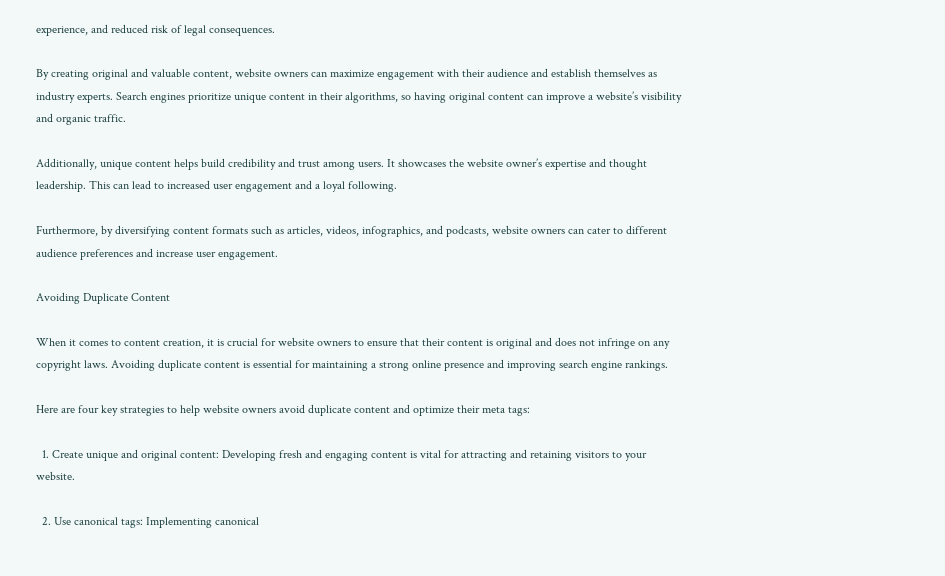experience, and reduced risk of legal consequences.

By creating original and valuable content, website owners can maximize engagement with their audience and establish themselves as industry experts. Search engines prioritize unique content in their algorithms, so having original content can improve a website’s visibility and organic traffic.

Additionally, unique content helps build credibility and trust among users. It showcases the website owner’s expertise and thought leadership. This can lead to increased user engagement and a loyal following.

Furthermore, by diversifying content formats such as articles, videos, infographics, and podcasts, website owners can cater to different audience preferences and increase user engagement.

Avoiding Duplicate Content

When it comes to content creation, it is crucial for website owners to ensure that their content is original and does not infringe on any copyright laws. Avoiding duplicate content is essential for maintaining a strong online presence and improving search engine rankings.

Here are four key strategies to help website owners avoid duplicate content and optimize their meta tags:

  1. Create unique and original content: Developing fresh and engaging content is vital for attracting and retaining visitors to your website.

  2. Use canonical tags: Implementing canonical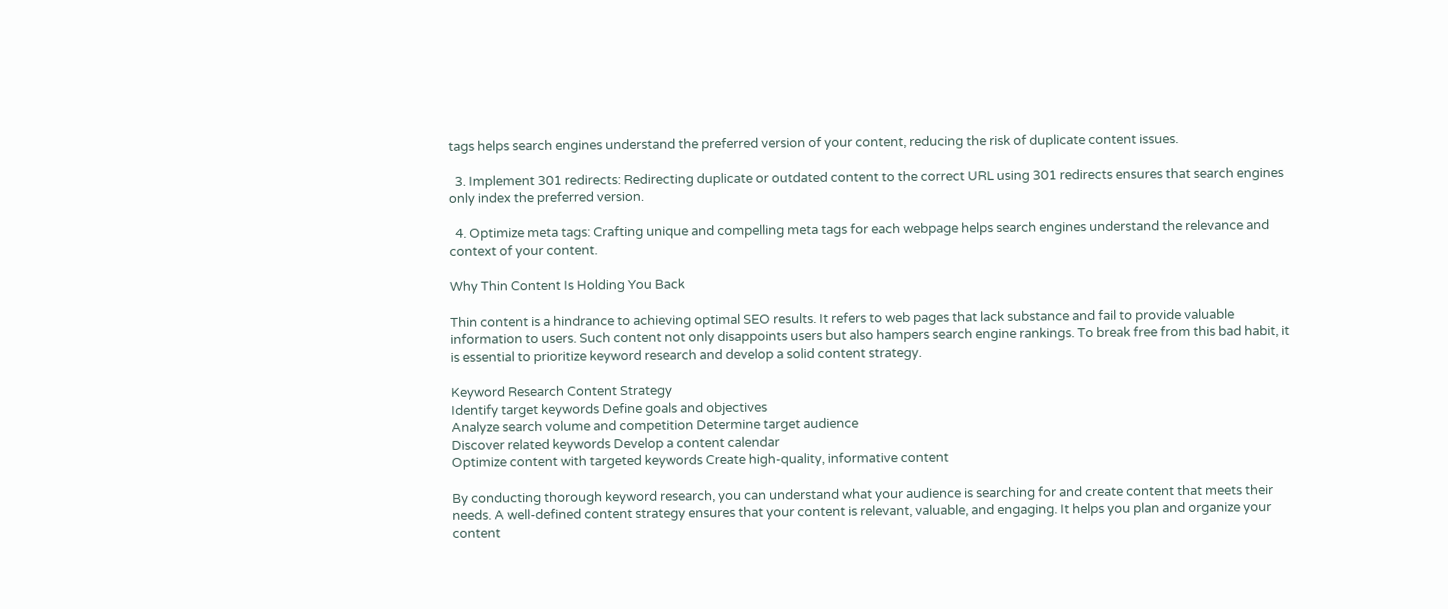tags helps search engines understand the preferred version of your content, reducing the risk of duplicate content issues.

  3. Implement 301 redirects: Redirecting duplicate or outdated content to the correct URL using 301 redirects ensures that search engines only index the preferred version.

  4. Optimize meta tags: Crafting unique and compelling meta tags for each webpage helps search engines understand the relevance and context of your content.

Why Thin Content Is Holding You Back

Thin content is a hindrance to achieving optimal SEO results. It refers to web pages that lack substance and fail to provide valuable information to users. Such content not only disappoints users but also hampers search engine rankings. To break free from this bad habit, it is essential to prioritize keyword research and develop a solid content strategy.

Keyword Research Content Strategy
Identify target keywords Define goals and objectives
Analyze search volume and competition Determine target audience
Discover related keywords Develop a content calendar
Optimize content with targeted keywords Create high-quality, informative content

By conducting thorough keyword research, you can understand what your audience is searching for and create content that meets their needs. A well-defined content strategy ensures that your content is relevant, valuable, and engaging. It helps you plan and organize your content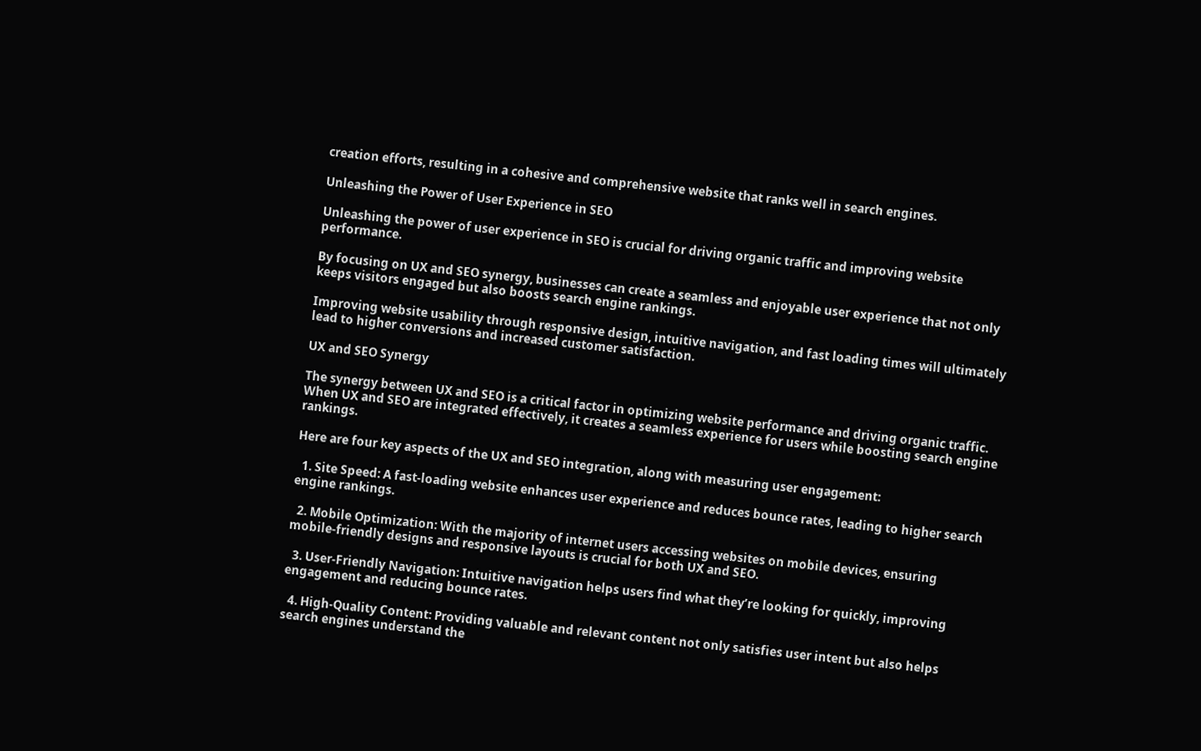creation efforts, resulting in a cohesive and comprehensive website that ranks well in search engines.

Unleashing the Power of User Experience in SEO

Unleashing the power of user experience in SEO is crucial for driving organic traffic and improving website performance.

By focusing on UX and SEO synergy, businesses can create a seamless and enjoyable user experience that not only keeps visitors engaged but also boosts search engine rankings.

Improving website usability through responsive design, intuitive navigation, and fast loading times will ultimately lead to higher conversions and increased customer satisfaction.

UX and SEO Synergy

The synergy between UX and SEO is a critical factor in optimizing website performance and driving organic traffic. When UX and SEO are integrated effectively, it creates a seamless experience for users while boosting search engine rankings.

Here are four key aspects of the UX and SEO integration, along with measuring user engagement:

  1. Site Speed: A fast-loading website enhances user experience and reduces bounce rates, leading to higher search engine rankings.

  2. Mobile Optimization: With the majority of internet users accessing websites on mobile devices, ensuring mobile-friendly designs and responsive layouts is crucial for both UX and SEO.

  3. User-Friendly Navigation: Intuitive navigation helps users find what they’re looking for quickly, improving engagement and reducing bounce rates.

  4. High-Quality Content: Providing valuable and relevant content not only satisfies user intent but also helps search engines understand the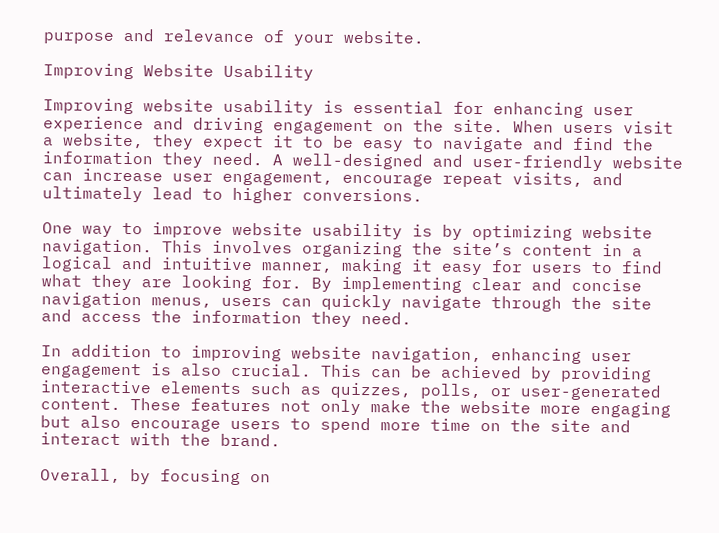purpose and relevance of your website.

Improving Website Usability

Improving website usability is essential for enhancing user experience and driving engagement on the site. When users visit a website, they expect it to be easy to navigate and find the information they need. A well-designed and user-friendly website can increase user engagement, encourage repeat visits, and ultimately lead to higher conversions.

One way to improve website usability is by optimizing website navigation. This involves organizing the site’s content in a logical and intuitive manner, making it easy for users to find what they are looking for. By implementing clear and concise navigation menus, users can quickly navigate through the site and access the information they need.

In addition to improving website navigation, enhancing user engagement is also crucial. This can be achieved by providing interactive elements such as quizzes, polls, or user-generated content. These features not only make the website more engaging but also encourage users to spend more time on the site and interact with the brand.

Overall, by focusing on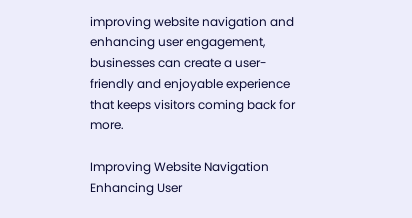improving website navigation and enhancing user engagement, businesses can create a user-friendly and enjoyable experience that keeps visitors coming back for more.

Improving Website Navigation Enhancing User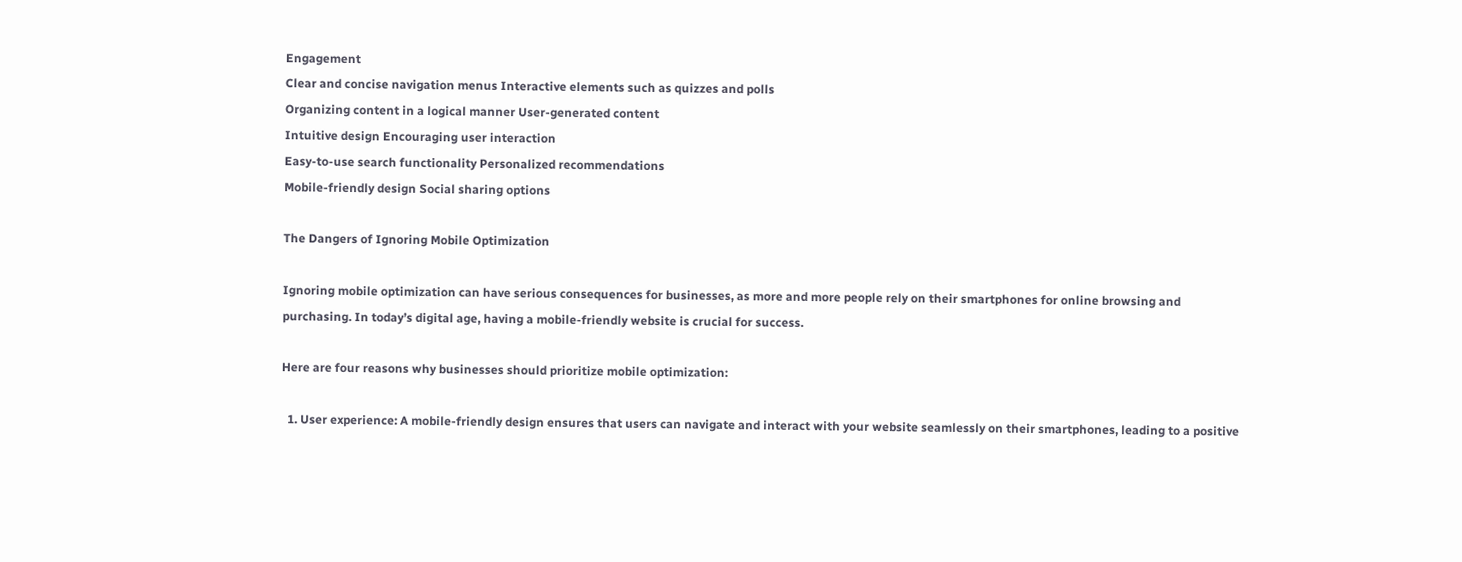Engagement
Clear and concise navigation menus Interactive elements such as quizzes and polls
Organizing content in a logical manner User-generated content
Intuitive design Encouraging user interaction
Easy-to-use search functionality Personalized recommendations
Mobile-friendly design Social sharing options

The Dangers of Ignoring Mobile Optimization

Ignoring mobile optimization can have serious consequences for businesses, as more and more people rely on their smartphones for online browsing and purchasing. In today’s digital age, having a mobile-friendly website is crucial for success.

Here are four reasons why businesses should prioritize mobile optimization:

  1. User experience: A mobile-friendly design ensures that users can navigate and interact with your website seamlessly on their smartphones, leading to a positive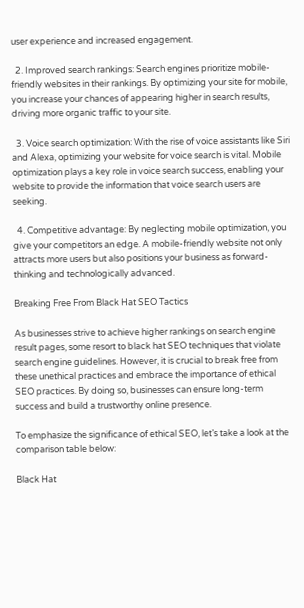user experience and increased engagement.

  2. Improved search rankings: Search engines prioritize mobile-friendly websites in their rankings. By optimizing your site for mobile, you increase your chances of appearing higher in search results, driving more organic traffic to your site.

  3. Voice search optimization: With the rise of voice assistants like Siri and Alexa, optimizing your website for voice search is vital. Mobile optimization plays a key role in voice search success, enabling your website to provide the information that voice search users are seeking.

  4. Competitive advantage: By neglecting mobile optimization, you give your competitors an edge. A mobile-friendly website not only attracts more users but also positions your business as forward-thinking and technologically advanced.

Breaking Free From Black Hat SEO Tactics

As businesses strive to achieve higher rankings on search engine result pages, some resort to black hat SEO techniques that violate search engine guidelines. However, it is crucial to break free from these unethical practices and embrace the importance of ethical SEO practices. By doing so, businesses can ensure long-term success and build a trustworthy online presence.

To emphasize the significance of ethical SEO, let’s take a look at the comparison table below:

Black Hat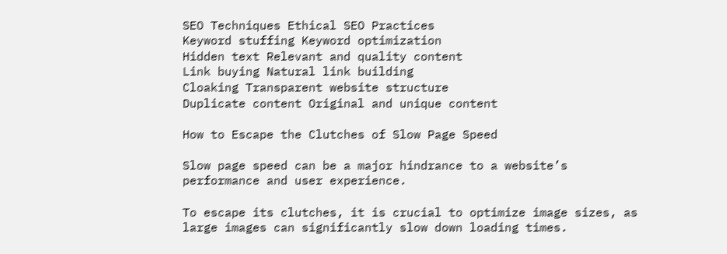SEO Techniques Ethical SEO Practices
Keyword stuffing Keyword optimization
Hidden text Relevant and quality content
Link buying Natural link building
Cloaking Transparent website structure
Duplicate content Original and unique content

How to Escape the Clutches of Slow Page Speed

Slow page speed can be a major hindrance to a website’s performance and user experience.

To escape its clutches, it is crucial to optimize image sizes, as large images can significantly slow down loading times.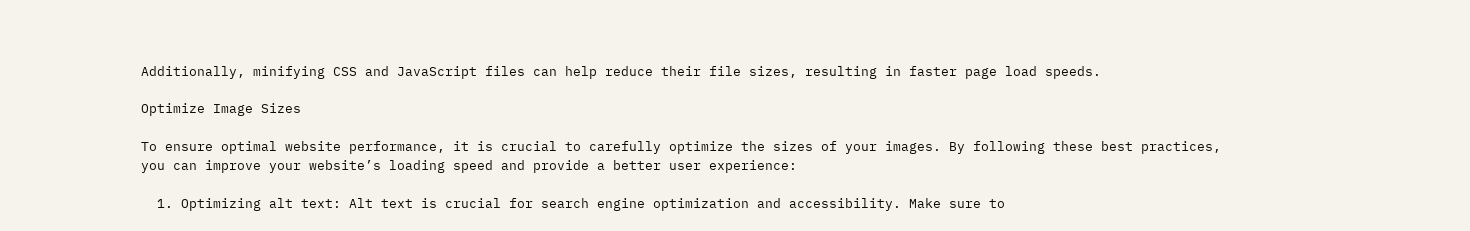Additionally, minifying CSS and JavaScript files can help reduce their file sizes, resulting in faster page load speeds.

Optimize Image Sizes

To ensure optimal website performance, it is crucial to carefully optimize the sizes of your images. By following these best practices, you can improve your website’s loading speed and provide a better user experience:

  1. Optimizing alt text: Alt text is crucial for search engine optimization and accessibility. Make sure to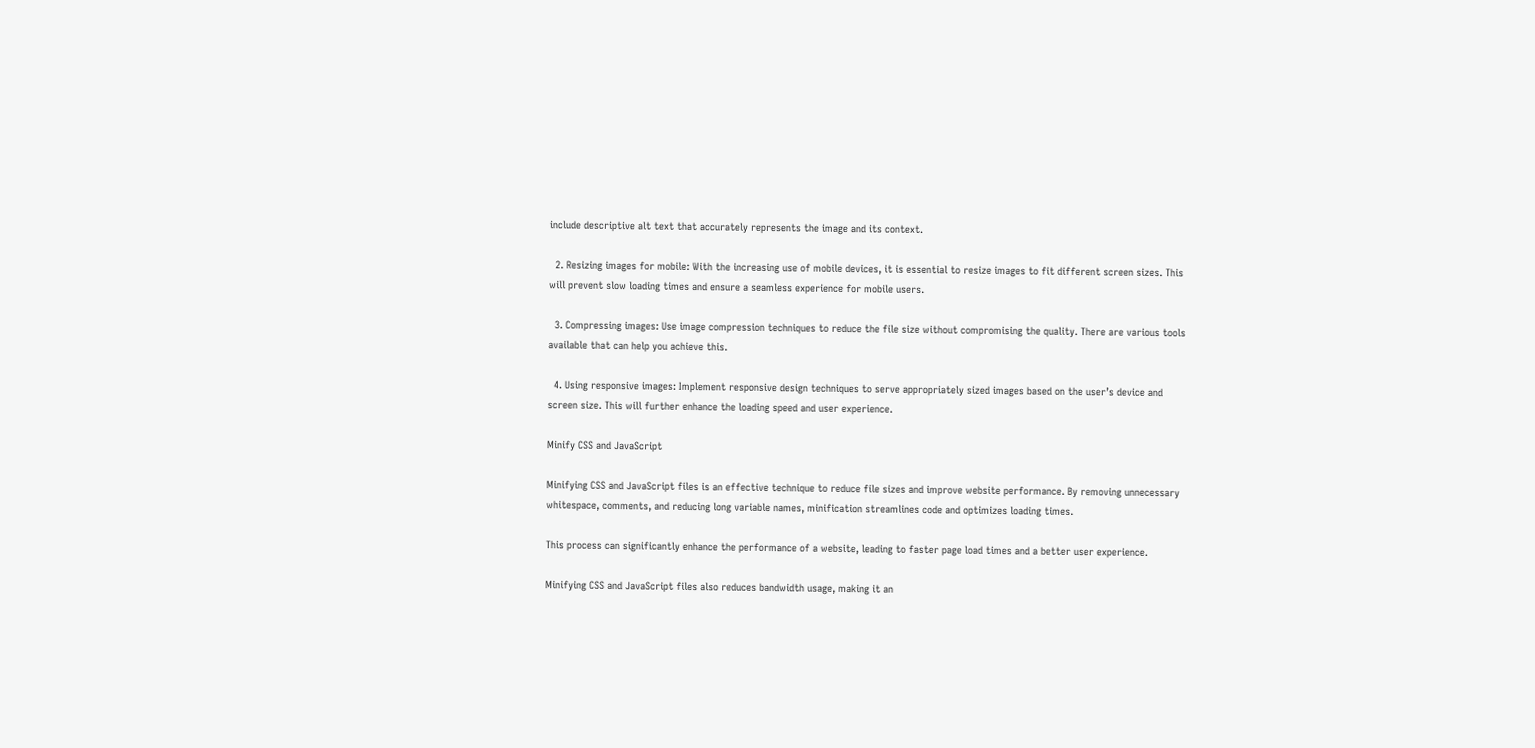include descriptive alt text that accurately represents the image and its context.

  2. Resizing images for mobile: With the increasing use of mobile devices, it is essential to resize images to fit different screen sizes. This will prevent slow loading times and ensure a seamless experience for mobile users.

  3. Compressing images: Use image compression techniques to reduce the file size without compromising the quality. There are various tools available that can help you achieve this.

  4. Using responsive images: Implement responsive design techniques to serve appropriately sized images based on the user’s device and screen size. This will further enhance the loading speed and user experience.

Minify CSS and JavaScript

Minifying CSS and JavaScript files is an effective technique to reduce file sizes and improve website performance. By removing unnecessary whitespace, comments, and reducing long variable names, minification streamlines code and optimizes loading times.

This process can significantly enhance the performance of a website, leading to faster page load times and a better user experience.

Minifying CSS and JavaScript files also reduces bandwidth usage, making it an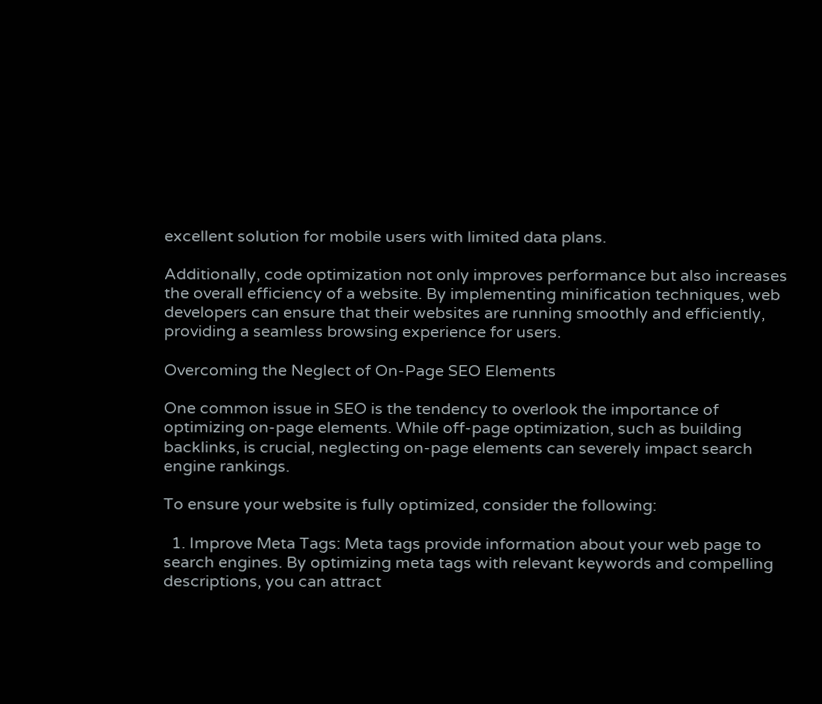excellent solution for mobile users with limited data plans.

Additionally, code optimization not only improves performance but also increases the overall efficiency of a website. By implementing minification techniques, web developers can ensure that their websites are running smoothly and efficiently, providing a seamless browsing experience for users.

Overcoming the Neglect of On-Page SEO Elements

One common issue in SEO is the tendency to overlook the importance of optimizing on-page elements. While off-page optimization, such as building backlinks, is crucial, neglecting on-page elements can severely impact search engine rankings.

To ensure your website is fully optimized, consider the following:

  1. Improve Meta Tags: Meta tags provide information about your web page to search engines. By optimizing meta tags with relevant keywords and compelling descriptions, you can attract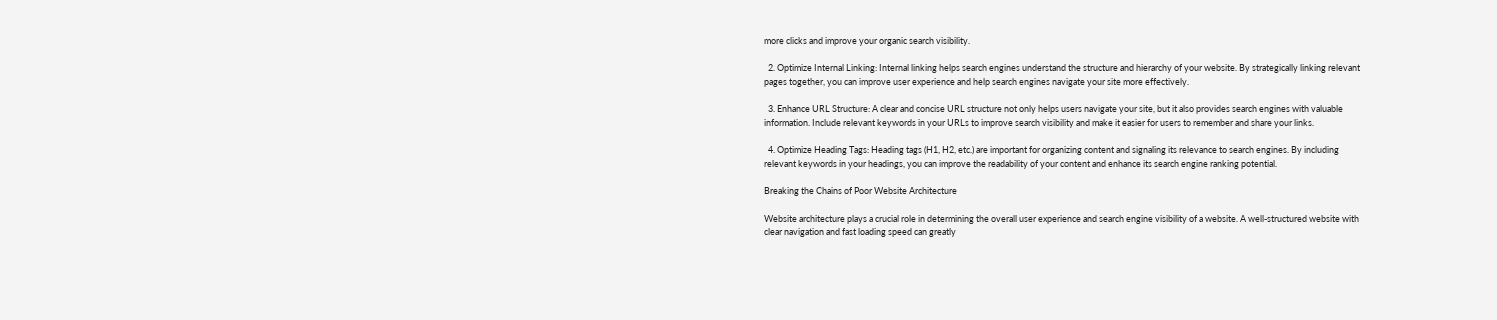more clicks and improve your organic search visibility.

  2. Optimize Internal Linking: Internal linking helps search engines understand the structure and hierarchy of your website. By strategically linking relevant pages together, you can improve user experience and help search engines navigate your site more effectively.

  3. Enhance URL Structure: A clear and concise URL structure not only helps users navigate your site, but it also provides search engines with valuable information. Include relevant keywords in your URLs to improve search visibility and make it easier for users to remember and share your links.

  4. Optimize Heading Tags: Heading tags (H1, H2, etc.) are important for organizing content and signaling its relevance to search engines. By including relevant keywords in your headings, you can improve the readability of your content and enhance its search engine ranking potential.

Breaking the Chains of Poor Website Architecture

Website architecture plays a crucial role in determining the overall user experience and search engine visibility of a website. A well-structured website with clear navigation and fast loading speed can greatly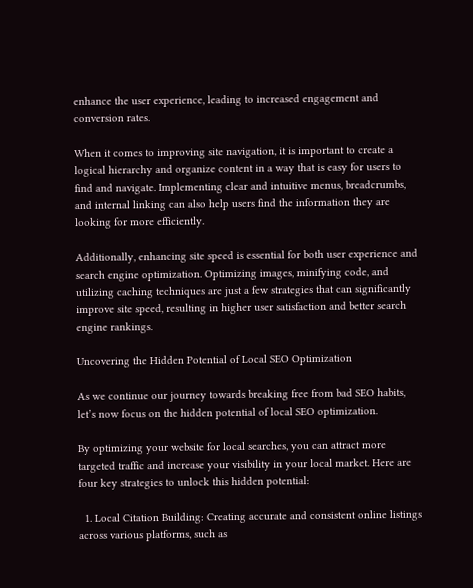enhance the user experience, leading to increased engagement and conversion rates.

When it comes to improving site navigation, it is important to create a logical hierarchy and organize content in a way that is easy for users to find and navigate. Implementing clear and intuitive menus, breadcrumbs, and internal linking can also help users find the information they are looking for more efficiently.

Additionally, enhancing site speed is essential for both user experience and search engine optimization. Optimizing images, minifying code, and utilizing caching techniques are just a few strategies that can significantly improve site speed, resulting in higher user satisfaction and better search engine rankings.

Uncovering the Hidden Potential of Local SEO Optimization

As we continue our journey towards breaking free from bad SEO habits, let’s now focus on the hidden potential of local SEO optimization.

By optimizing your website for local searches, you can attract more targeted traffic and increase your visibility in your local market. Here are four key strategies to unlock this hidden potential:

  1. Local Citation Building: Creating accurate and consistent online listings across various platforms, such as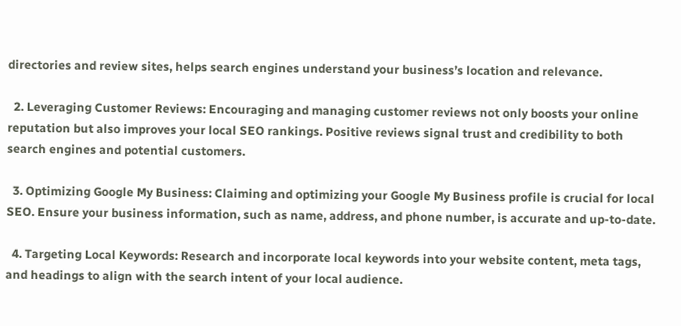directories and review sites, helps search engines understand your business’s location and relevance.

  2. Leveraging Customer Reviews: Encouraging and managing customer reviews not only boosts your online reputation but also improves your local SEO rankings. Positive reviews signal trust and credibility to both search engines and potential customers.

  3. Optimizing Google My Business: Claiming and optimizing your Google My Business profile is crucial for local SEO. Ensure your business information, such as name, address, and phone number, is accurate and up-to-date.

  4. Targeting Local Keywords: Research and incorporate local keywords into your website content, meta tags, and headings to align with the search intent of your local audience.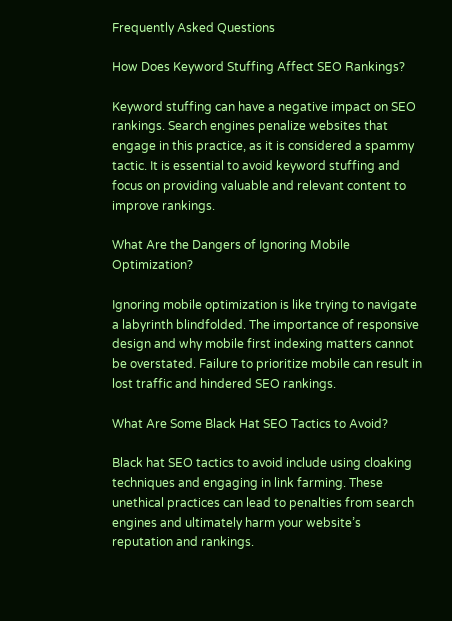Frequently Asked Questions

How Does Keyword Stuffing Affect SEO Rankings?

Keyword stuffing can have a negative impact on SEO rankings. Search engines penalize websites that engage in this practice, as it is considered a spammy tactic. It is essential to avoid keyword stuffing and focus on providing valuable and relevant content to improve rankings.

What Are the Dangers of Ignoring Mobile Optimization?

Ignoring mobile optimization is like trying to navigate a labyrinth blindfolded. The importance of responsive design and why mobile first indexing matters cannot be overstated. Failure to prioritize mobile can result in lost traffic and hindered SEO rankings.

What Are Some Black Hat SEO Tactics to Avoid?

Black hat SEO tactics to avoid include using cloaking techniques and engaging in link farming. These unethical practices can lead to penalties from search engines and ultimately harm your website’s reputation and rankings.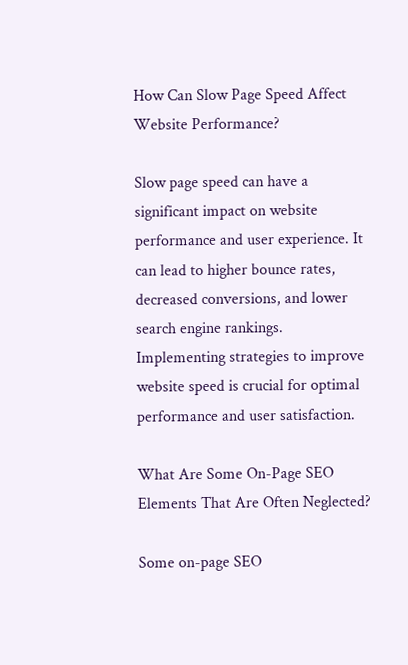How Can Slow Page Speed Affect Website Performance?

Slow page speed can have a significant impact on website performance and user experience. It can lead to higher bounce rates, decreased conversions, and lower search engine rankings. Implementing strategies to improve website speed is crucial for optimal performance and user satisfaction.

What Are Some On-Page SEO Elements That Are Often Neglected?

Some on-page SEO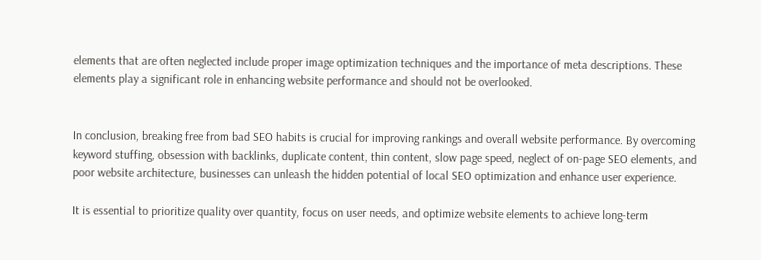elements that are often neglected include proper image optimization techniques and the importance of meta descriptions. These elements play a significant role in enhancing website performance and should not be overlooked.


In conclusion, breaking free from bad SEO habits is crucial for improving rankings and overall website performance. By overcoming keyword stuffing, obsession with backlinks, duplicate content, thin content, slow page speed, neglect of on-page SEO elements, and poor website architecture, businesses can unleash the hidden potential of local SEO optimization and enhance user experience.

It is essential to prioritize quality over quantity, focus on user needs, and optimize website elements to achieve long-term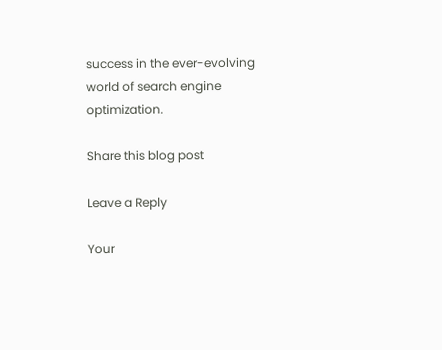success in the ever-evolving world of search engine optimization.

Share this blog post

Leave a Reply

Your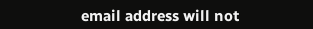email address will not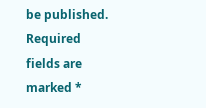be published. Required fields are marked *